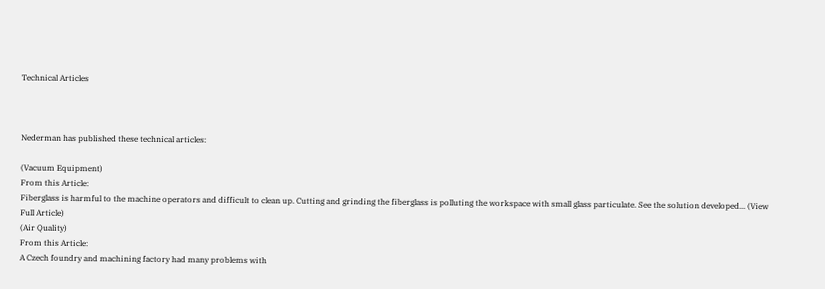Technical Articles



Nederman has published these technical articles:

(Vacuum Equipment)
From this Article:
Fiberglass is harmful to the machine operators and difficult to clean up. Cutting and grinding the fiberglass is polluting the workspace with small glass particulate. See the solution developed... (View Full Article)
(Air Quality)
From this Article:
A Czech foundry and machining factory had many problems with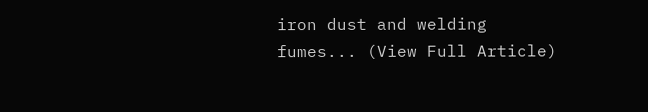iron dust and welding fumes... (View Full Article)